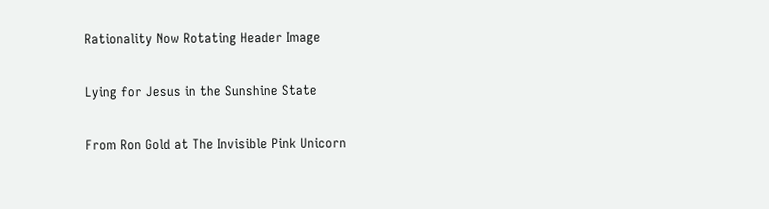Rationality Now Rotating Header Image

Lying for Jesus in the Sunshine State

From Ron Gold at The Invisible Pink Unicorn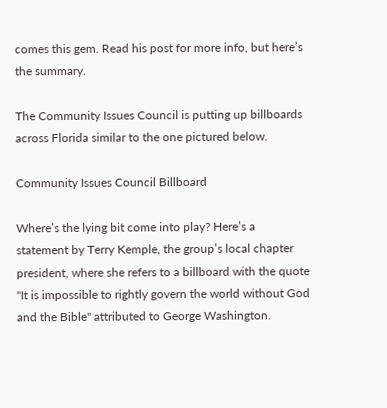comes this gem. Read his post for more info, but here’s the summary.

The Community Issues Council is putting up billboards across Florida similar to the one pictured below.

Community Issues Council Billboard

Where’s the lying bit come into play? Here’s a statement by Terry Kemple, the group’s local chapter president, where she refers to a billboard with the quote "It is impossible to rightly govern the world without God and the Bible" attributed to George Washington.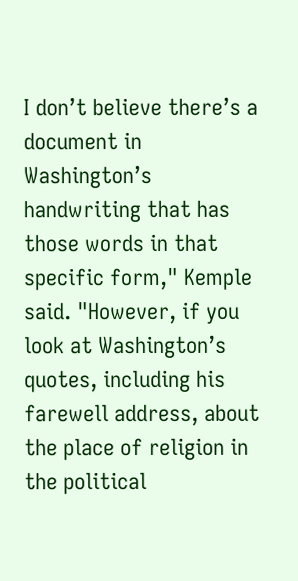I don’t believe there’s a document in Washington’s handwriting that has those words in that specific form," Kemple said. "However, if you look at Washington’s quotes, including his farewell address, about the place of religion in the political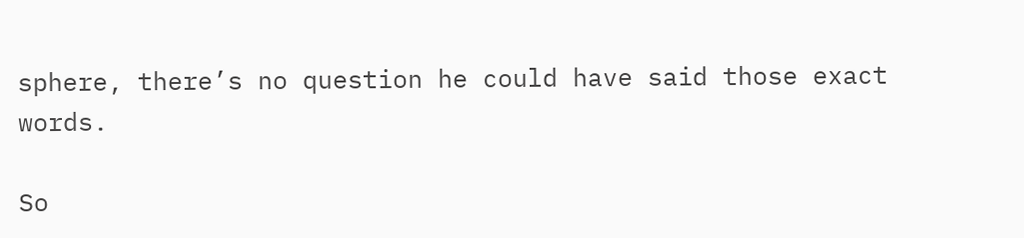sphere, there’s no question he could have said those exact words.

So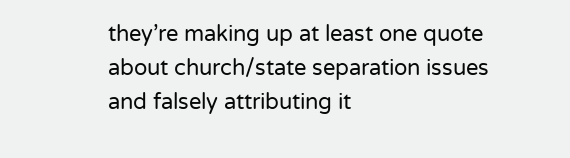they’re making up at least one quote about church/state separation issues and falsely attributing it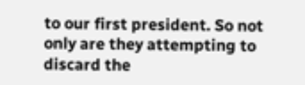to our first president. So not only are they attempting to discard the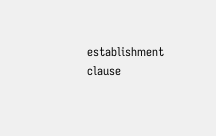establishment clause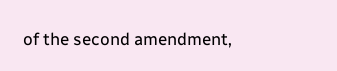of the second amendment,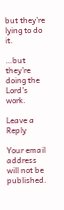but they’re lying to do it.

…but they’re doing the Lord’s work.

Leave a Reply

Your email address will not be published.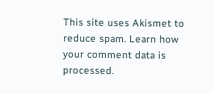This site uses Akismet to reduce spam. Learn how your comment data is processed.